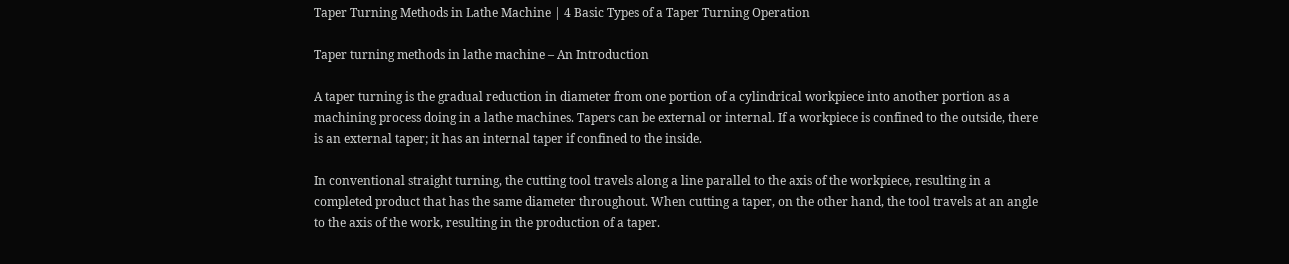Taper Turning Methods in Lathe Machine | 4 Basic Types of a Taper Turning Operation

Taper turning methods in lathe machine – An Introduction

A taper turning is the gradual reduction in diameter from one portion of a cylindrical workpiece into another portion as a machining process doing in a lathe machines. Tapers can be external or internal. If a workpiece is confined to the outside, there is an external taper; it has an internal taper if confined to the inside.

In conventional straight turning, the cutting tool travels along a line parallel to the axis of the workpiece, resulting in a completed product that has the same diameter throughout. When cutting a taper, on the other hand, the tool travels at an angle to the axis of the work, resulting in the production of a taper.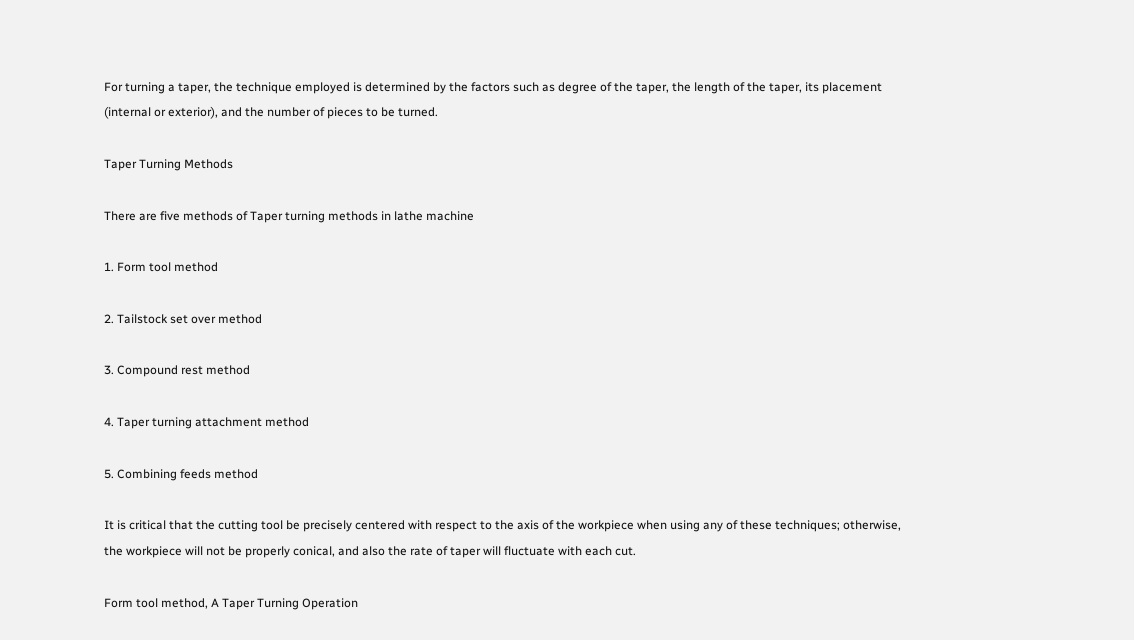For turning a taper, the technique employed is determined by the factors such as degree of the taper, the length of the taper, its placement (internal or exterior), and the number of pieces to be turned.

Taper Turning Methods

There are five methods of Taper turning methods in lathe machine

1. Form tool method

2. Tailstock set over method

3. Compound rest method

4. Taper turning attachment method

5. Combining feeds method

It is critical that the cutting tool be precisely centered with respect to the axis of the workpiece when using any of these techniques; otherwise, the workpiece will not be properly conical, and also the rate of taper will fluctuate with each cut.

Form tool method, A Taper Turning Operation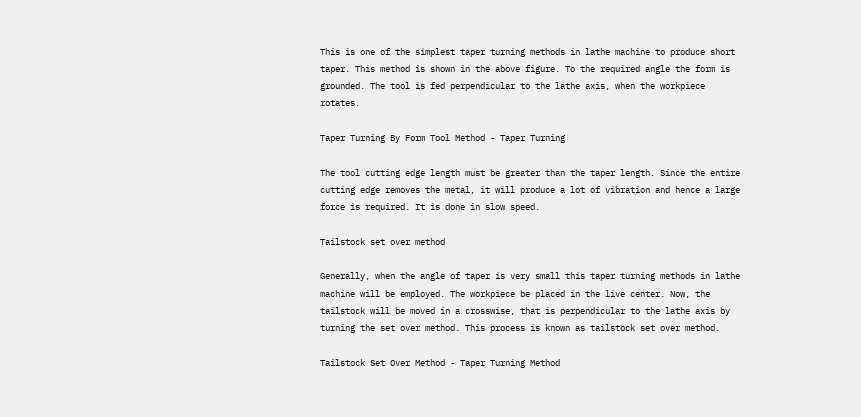This is one of the simplest taper turning methods in lathe machine to produce short taper. This method is shown in the above figure. To the required angle the form is grounded. The tool is fed perpendicular to the lathe axis, when the workpiece rotates.

Taper Turning By Form Tool Method - Taper Turning

The tool cutting edge length must be greater than the taper length. Since the entire cutting edge removes the metal, it will produce a lot of vibration and hence a large force is required. It is done in slow speed.

Tailstock set over method

Generally, when the angle of taper is very small this taper turning methods in lathe machine will be employed. The workpiece be placed in the live center. Now, the tailstock will be moved in a crosswise, that is perpendicular to the lathe axis by turning the set over method. This process is known as tailstock set over method.

Tailstock Set Over Method - Taper Turning Method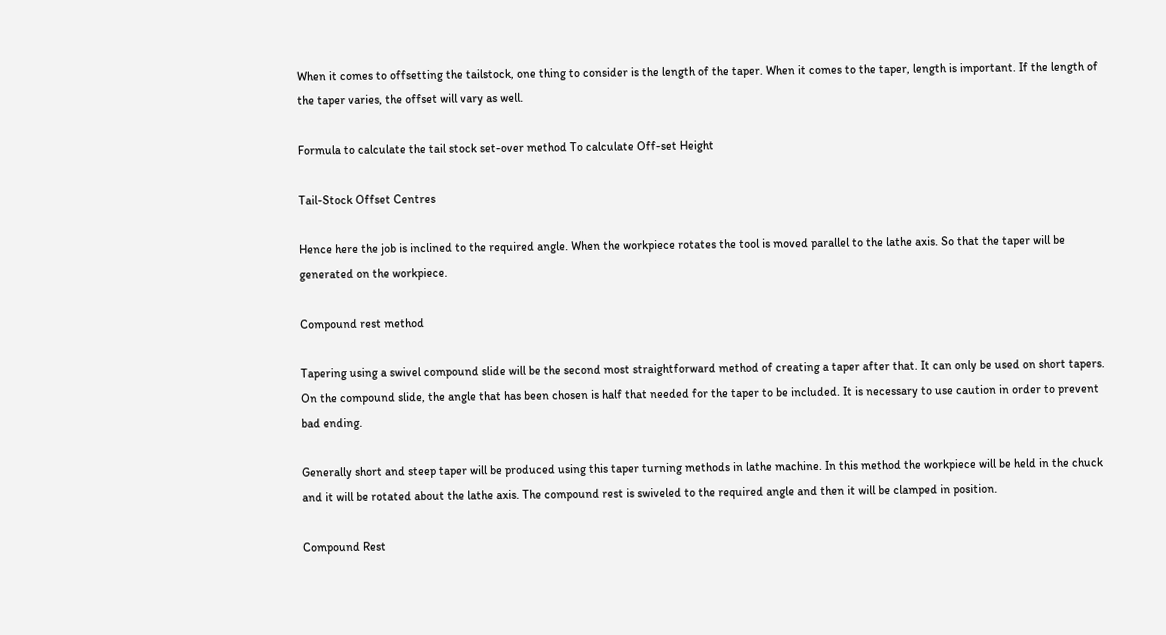When it comes to offsetting the tailstock, one thing to consider is the length of the taper. When it comes to the taper, length is important. If the length of the taper varies, the offset will vary as well.

Formula to calculate the tail stock set-over method To calculate Off-set Height

Tail-Stock Offset Centres

Hence here the job is inclined to the required angle. When the workpiece rotates the tool is moved parallel to the lathe axis. So that the taper will be generated on the workpiece.

Compound rest method

Tapering using a swivel compound slide will be the second most straightforward method of creating a taper after that. It can only be used on short tapers. On the compound slide, the angle that has been chosen is half that needed for the taper to be included. It is necessary to use caution in order to prevent bad ending.

Generally short and steep taper will be produced using this taper turning methods in lathe machine. In this method the workpiece will be held in the chuck and it will be rotated about the lathe axis. The compound rest is swiveled to the required angle and then it will be clamped in position.

Compound Rest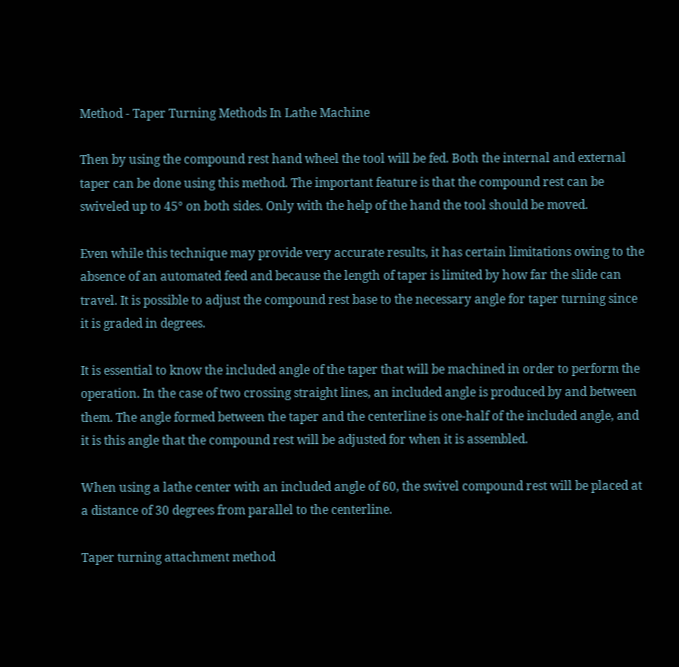Method - Taper Turning Methods In Lathe Machine

Then by using the compound rest hand wheel the tool will be fed. Both the internal and external taper can be done using this method. The important feature is that the compound rest can be swiveled up to 45° on both sides. Only with the help of the hand the tool should be moved.

Even while this technique may provide very accurate results, it has certain limitations owing to the absence of an automated feed and because the length of taper is limited by how far the slide can travel. It is possible to adjust the compound rest base to the necessary angle for taper turning since it is graded in degrees.

It is essential to know the included angle of the taper that will be machined in order to perform the operation. In the case of two crossing straight lines, an included angle is produced by and between them. The angle formed between the taper and the centerline is one-half of the included angle, and it is this angle that the compound rest will be adjusted for when it is assembled.

When using a lathe center with an included angle of 60, the swivel compound rest will be placed at a distance of 30 degrees from parallel to the centerline.

Taper turning attachment method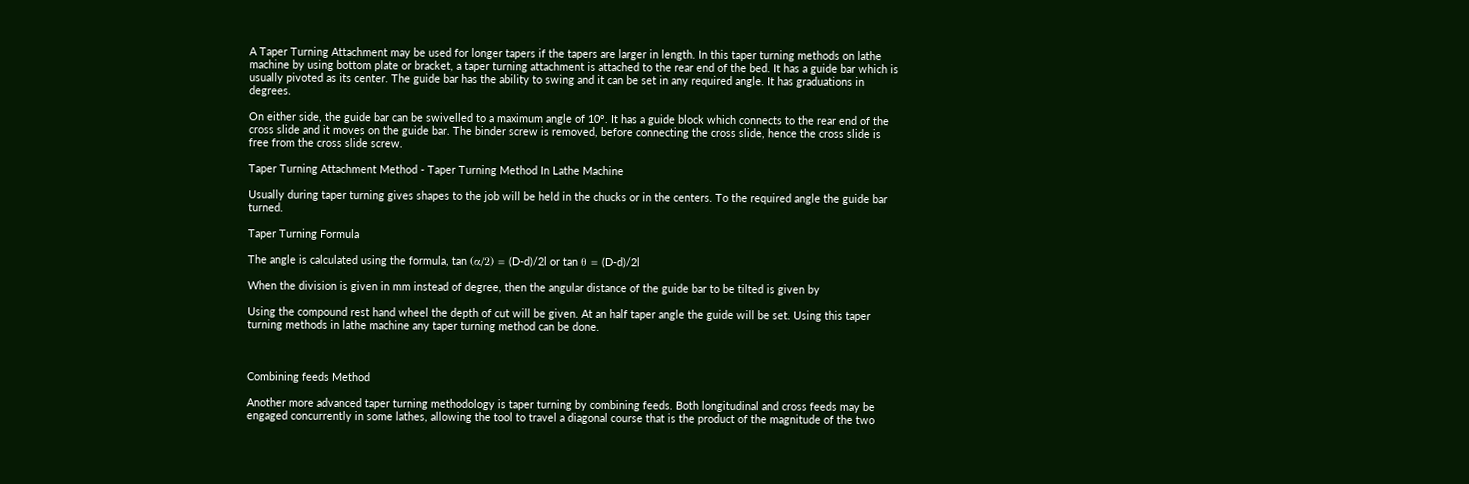A Taper Turning Attachment may be used for longer tapers if the tapers are larger in length. In this taper turning methods on lathe machine by using bottom plate or bracket, a taper turning attachment is attached to the rear end of the bed. It has a guide bar which is usually pivoted as its center. The guide bar has the ability to swing and it can be set in any required angle. It has graduations in degrees.

On either side, the guide bar can be swivelled to a maximum angle of 10°. It has a guide block which connects to the rear end of the cross slide and it moves on the guide bar. The binder screw is removed, before connecting the cross slide, hence the cross slide is free from the cross slide screw.

Taper Turning Attachment Method - Taper Turning Method In Lathe Machine

Usually during taper turning gives shapes to the job will be held in the chucks or in the centers. To the required angle the guide bar turned.

Taper Turning Formula

The angle is calculated using the formula, tan (α/2) = (D-d)/2l or tan θ = (D-d)/2l

When the division is given in mm instead of degree, then the angular distance of the guide bar to be tilted is given by

Using the compound rest hand wheel the depth of cut will be given. At an half taper angle the guide will be set. Using this taper turning methods in lathe machine any taper turning method can be done.



Combining feeds Method

Another more advanced taper turning methodology is taper turning by combining feeds. Both longitudinal and cross feeds may be engaged concurrently in some lathes, allowing the tool to travel a diagonal course that is the product of the magnitude of the two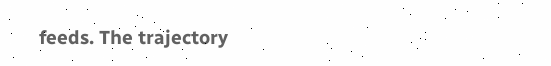feeds. The trajectory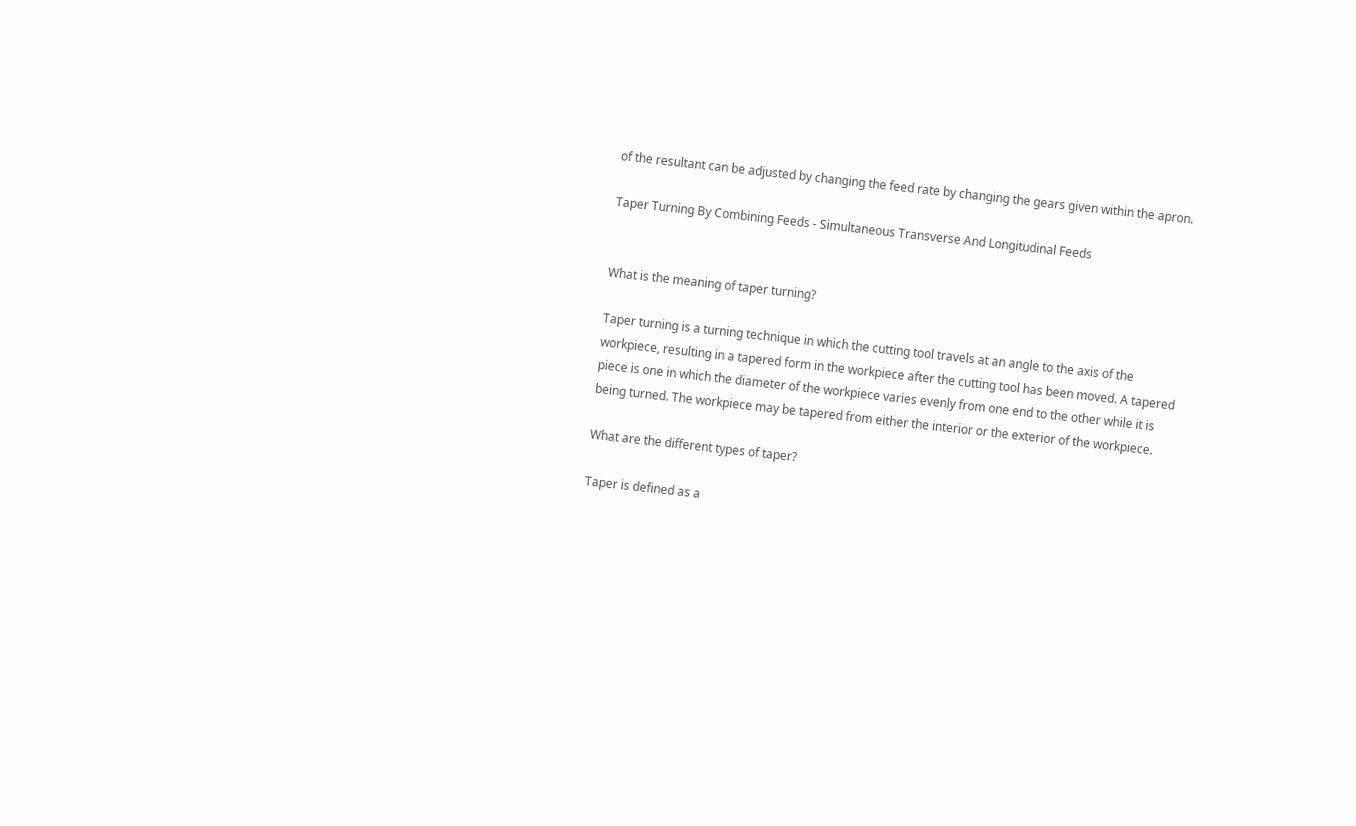of the resultant can be adjusted by changing the feed rate by changing the gears given within the apron.

Taper Turning By Combining Feeds - Simultaneous Transverse And Longitudinal Feeds


What is the meaning of taper turning?

Taper turning is a turning technique in which the cutting tool travels at an angle to the axis of the workpiece, resulting in a tapered form in the workpiece after the cutting tool has been moved. A tapered piece is one in which the diameter of the workpiece varies evenly from one end to the other while it is being turned. The workpiece may be tapered from either the interior or the exterior of the workpiece.

What are the different types of taper?

Taper is defined as a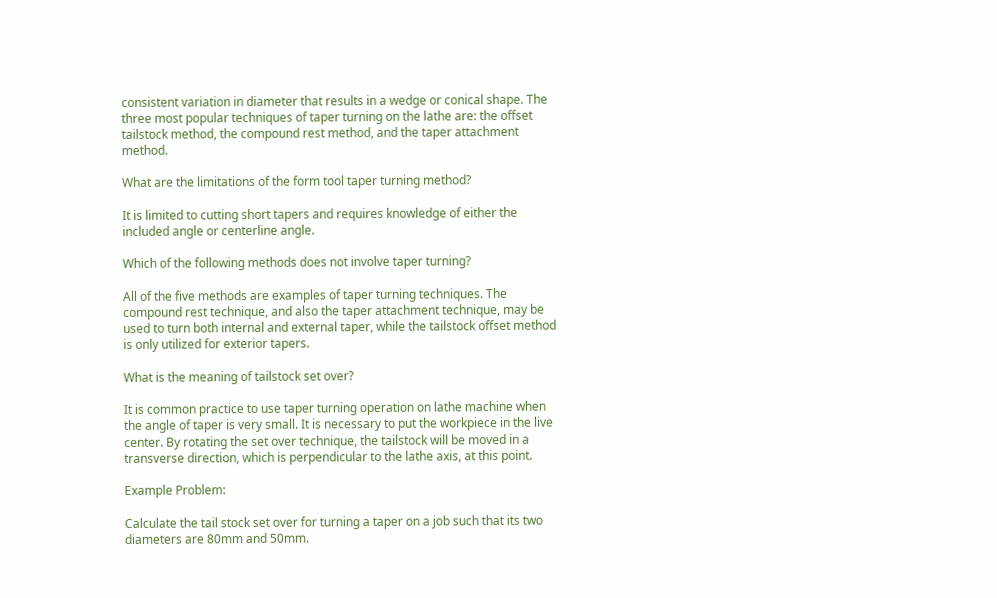consistent variation in diameter that results in a wedge or conical shape. The three most popular techniques of taper turning on the lathe are: the offset tailstock method, the compound rest method, and the taper attachment method.

What are the limitations of the form tool taper turning method?

It is limited to cutting short tapers and requires knowledge of either the included angle or centerline angle.

Which of the following methods does not involve taper turning?

All of the five methods are examples of taper turning techniques. The compound rest technique, and also the taper attachment technique, may be used to turn both internal and external taper, while the tailstock offset method is only utilized for exterior tapers.

What is the meaning of tailstock set over?

It is common practice to use taper turning operation on lathe machine when the angle of taper is very small. It is necessary to put the workpiece in the live center. By rotating the set over technique, the tailstock will be moved in a transverse direction, which is perpendicular to the lathe axis, at this point.

Example Problem:

Calculate the tail stock set over for turning a taper on a job such that its two diameters are 80mm and 50mm.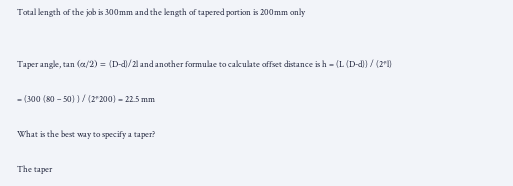Total length of the job is 300mm and the length of tapered portion is 200mm only


Taper angle, tan (α/2) = (D-d)/2l and another formulae to calculate offset distance is h = (L (D-d)) / (2*l)

= (300 (80 – 50) ) / (2*200) = 22.5 mm

What is the best way to specify a taper?

The taper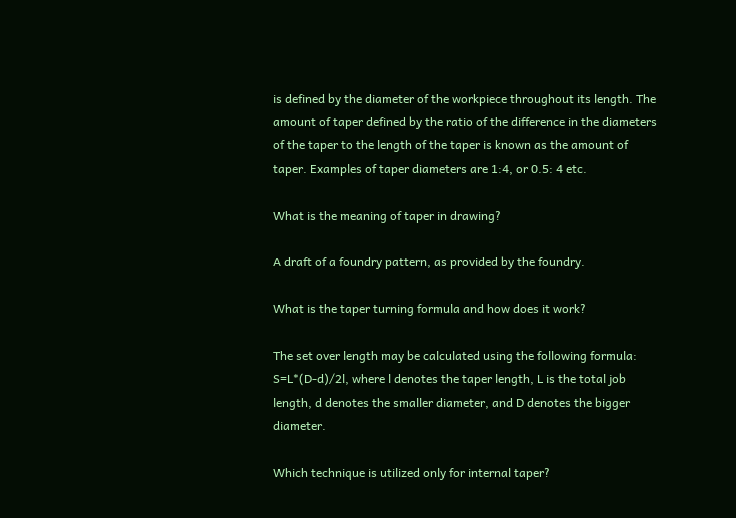is defined by the diameter of the workpiece throughout its length. The amount of taper defined by the ratio of the difference in the diameters of the taper to the length of the taper is known as the amount of taper. Examples of taper diameters are 1:4, or 0.5: 4 etc.

What is the meaning of taper in drawing?

A draft of a foundry pattern, as provided by the foundry.

What is the taper turning formula and how does it work?

The set over length may be calculated using the following formula: S=L*(D-d)/2l, where l denotes the taper length, L is the total job length, d denotes the smaller diameter, and D denotes the bigger diameter.

Which technique is utilized only for internal taper?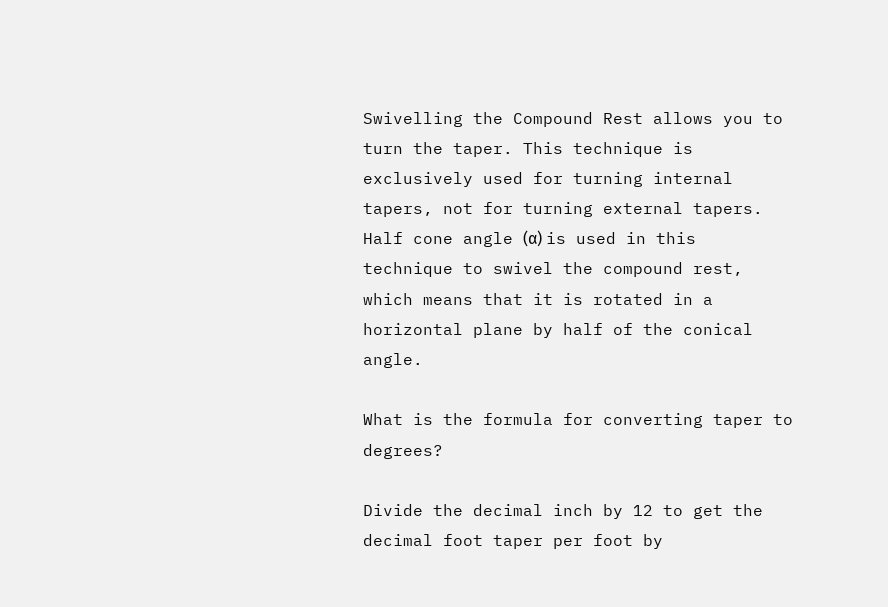Swivelling the Compound Rest allows you to turn the taper. This technique is exclusively used for turning internal tapers, not for turning external tapers. Half cone angle (α) is used in this technique to swivel the compound rest, which means that it is rotated in a horizontal plane by half of the conical angle.

What is the formula for converting taper to degrees?

Divide the decimal inch by 12 to get the decimal foot taper per foot by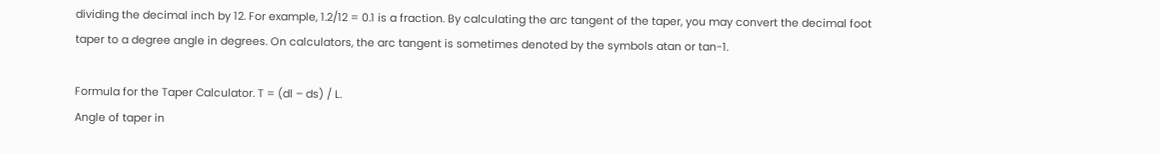dividing the decimal inch by 12. For example, 1.2/12 = 0.1 is a fraction. By calculating the arc tangent of the taper, you may convert the decimal foot taper to a degree angle in degrees. On calculators, the arc tangent is sometimes denoted by the symbols atan or tan-1.

Formula for the Taper Calculator. T = (dl – ds) / L.
Angle of taper in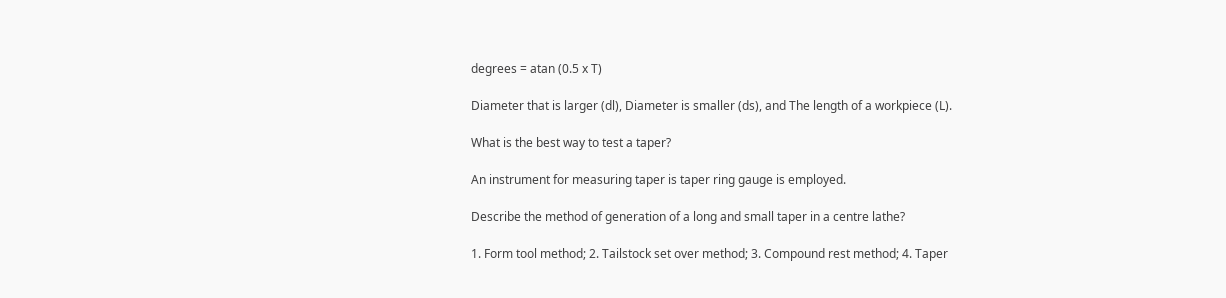degrees = atan (0.5 x T)

Diameter that is larger (dl), Diameter is smaller (ds), and The length of a workpiece (L).

What is the best way to test a taper?

An instrument for measuring taper is taper ring gauge is employed.

Describe the method of generation of a long and small taper in a centre lathe?

1. Form tool method; 2. Tailstock set over method; 3. Compound rest method; 4. Taper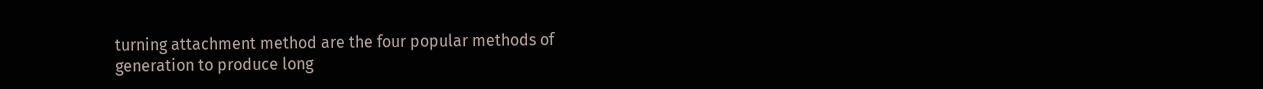turning attachment method are the four popular methods of generation to produce long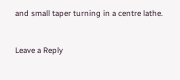and small taper turning in a centre lathe.


Leave a Reply